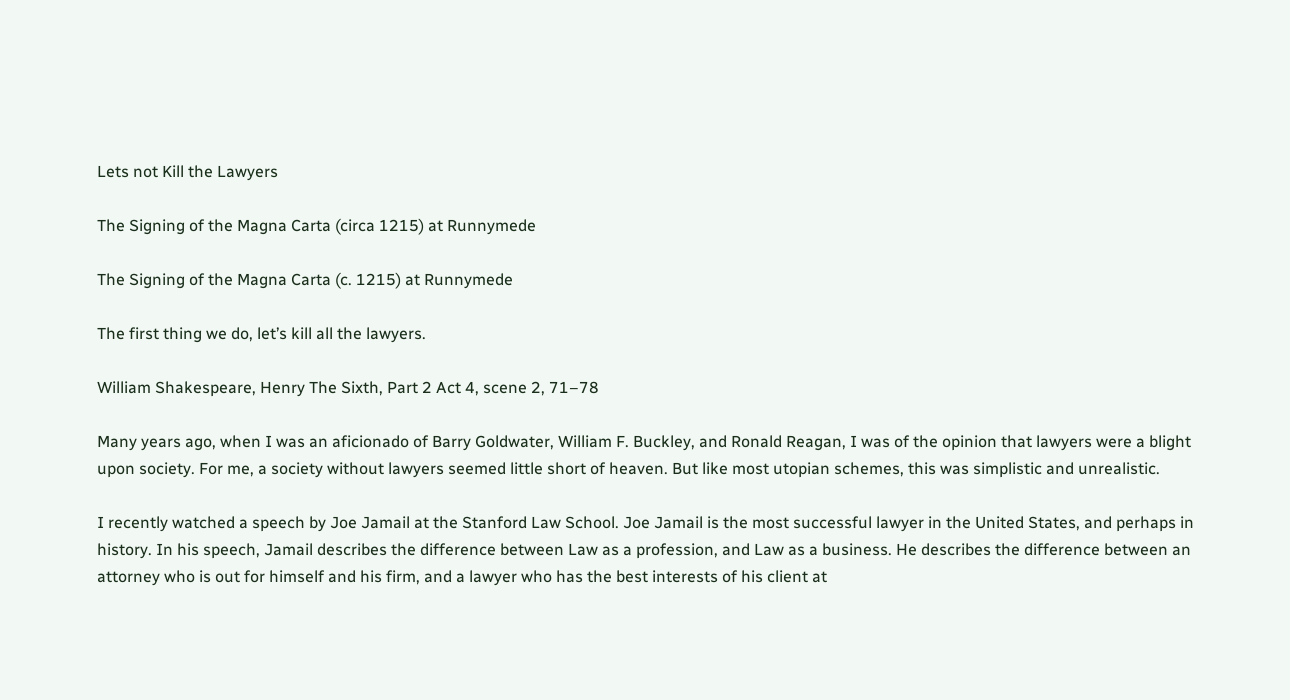Lets not Kill the Lawyers

The Signing of the Magna Carta (circa 1215) at Runnymede

The Signing of the Magna Carta (c. 1215) at Runnymede

The first thing we do, let’s kill all the lawyers.

William Shakespeare, Henry The Sixth, Part 2 Act 4, scene 2, 71–78

Many years ago, when I was an aficionado of Barry Goldwater, William F. Buckley, and Ronald Reagan, I was of the opinion that lawyers were a blight upon society. For me, a society without lawyers seemed little short of heaven. But like most utopian schemes, this was simplistic and unrealistic.

I recently watched a speech by Joe Jamail at the Stanford Law School. Joe Jamail is the most successful lawyer in the United States, and perhaps in history. In his speech, Jamail describes the difference between Law as a profession, and Law as a business. He describes the difference between an attorney who is out for himself and his firm, and a lawyer who has the best interests of his client at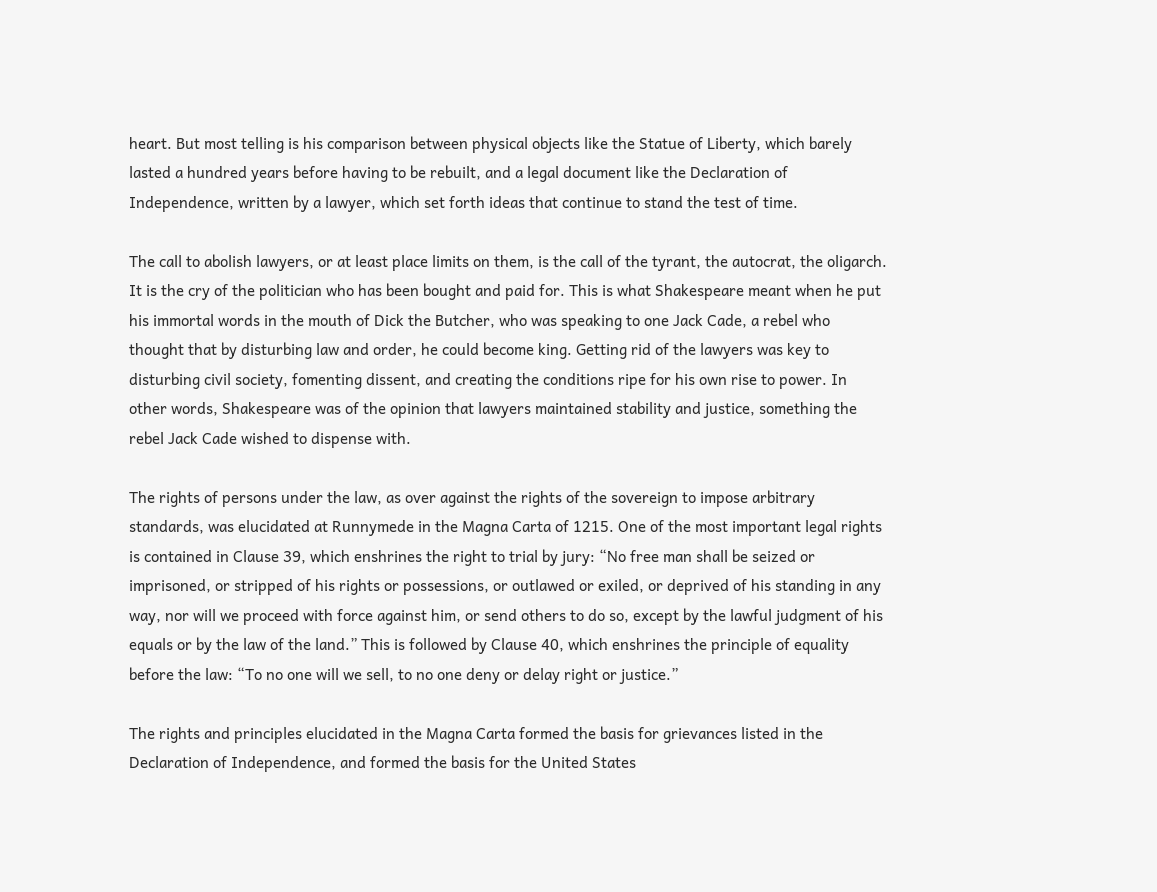heart. But most telling is his comparison between physical objects like the Statue of Liberty, which barely lasted a hundred years before having to be rebuilt, and a legal document like the Declaration of Independence, written by a lawyer, which set forth ideas that continue to stand the test of time.

The call to abolish lawyers, or at least place limits on them, is the call of the tyrant, the autocrat, the oligarch. It is the cry of the politician who has been bought and paid for. This is what Shakespeare meant when he put his immortal words in the mouth of Dick the Butcher, who was speaking to one Jack Cade, a rebel who thought that by disturbing law and order, he could become king. Getting rid of the lawyers was key to disturbing civil society, fomenting dissent, and creating the conditions ripe for his own rise to power. In other words, Shakespeare was of the opinion that lawyers maintained stability and justice, something the rebel Jack Cade wished to dispense with.

The rights of persons under the law, as over against the rights of the sovereign to impose arbitrary standards, was elucidated at Runnymede in the Magna Carta of 1215. One of the most important legal rights is contained in Clause 39, which enshrines the right to trial by jury: “No free man shall be seized or imprisoned, or stripped of his rights or possessions, or outlawed or exiled, or deprived of his standing in any way, nor will we proceed with force against him, or send others to do so, except by the lawful judgment of his equals or by the law of the land.” This is followed by Clause 40, which enshrines the principle of equality before the law: “To no one will we sell, to no one deny or delay right or justice.”

The rights and principles elucidated in the Magna Carta formed the basis for grievances listed in the Declaration of Independence, and formed the basis for the United States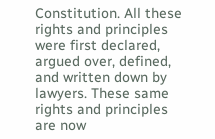Constitution. All these rights and principles were first declared, argued over, defined, and written down by lawyers. These same rights and principles are now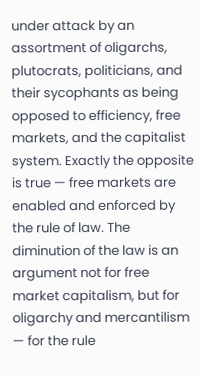under attack by an assortment of oligarchs, plutocrats, politicians, and their sycophants as being opposed to efficiency, free markets, and the capitalist system. Exactly the opposite is true — free markets are enabled and enforced by the rule of law. The diminution of the law is an argument not for free market capitalism, but for oligarchy and mercantilism — for the rule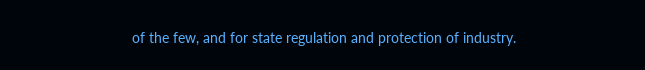of the few, and for state regulation and protection of industry.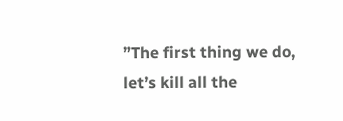”The first thing we do, let’s kill all the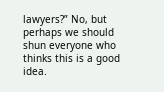lawyers?” No, but perhaps we should shun everyone who thinks this is a good idea.